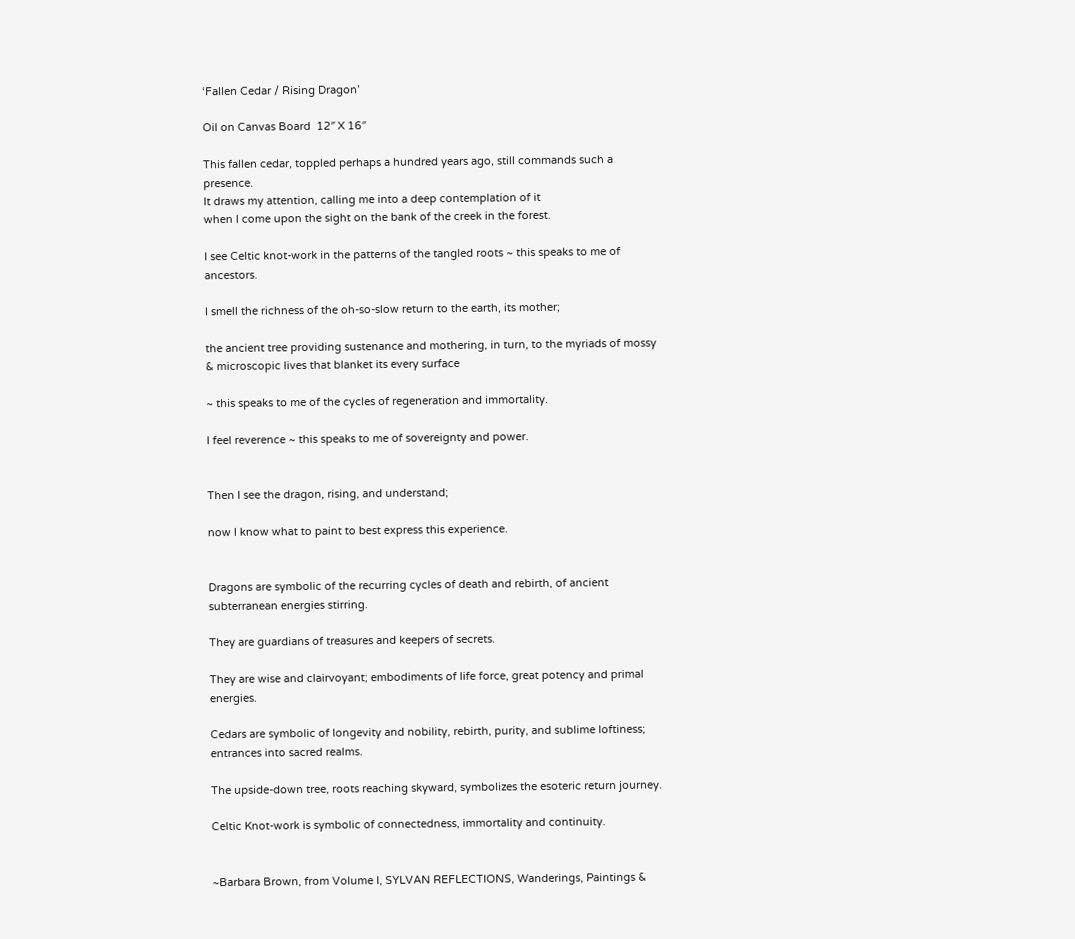‘Fallen Cedar / Rising Dragon’

Oil on Canvas Board  12″ X 16″

This fallen cedar, toppled perhaps a hundred years ago, still commands such a presence.
It draws my attention, calling me into a deep contemplation of it
when I come upon the sight on the bank of the creek in the forest.

I see Celtic knot-work in the patterns of the tangled roots ~ this speaks to me of ancestors.

I smell the richness of the oh-so-slow return to the earth, its mother;

the ancient tree providing sustenance and mothering, in turn, to the myriads of mossy & microscopic lives that blanket its every surface

~ this speaks to me of the cycles of regeneration and immortality.

I feel reverence ~ this speaks to me of sovereignty and power.


Then I see the dragon, rising, and understand;

now I know what to paint to best express this experience.


Dragons are symbolic of the recurring cycles of death and rebirth, of ancient subterranean energies stirring.

They are guardians of treasures and keepers of secrets.

They are wise and clairvoyant; embodiments of life force, great potency and primal energies.

Cedars are symbolic of longevity and nobility, rebirth, purity, and sublime loftiness; entrances into sacred realms.

The upside-down tree, roots reaching skyward, symbolizes the esoteric return journey.

Celtic Knot-work is symbolic of connectedness, immortality and continuity.


~Barbara Brown, from Volume I, SYLVAN REFLECTIONS, Wanderings, Paintings &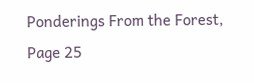Ponderings From the Forest, Page 25